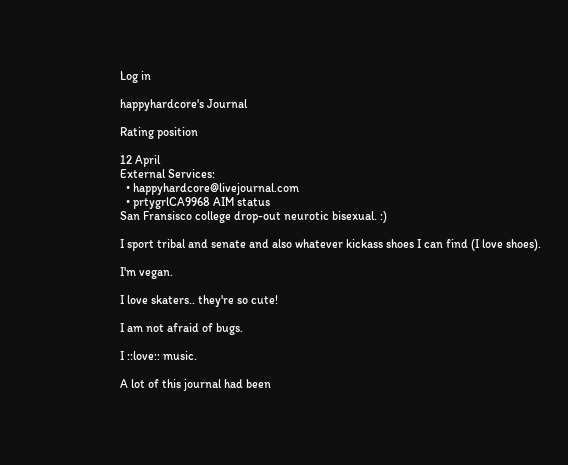Log in

happyhardcore's Journal

Rating position

12 April
External Services:
  • happyhardcore@livejournal.com
  • prtygrlCA9968 AIM status
San Fransisco college drop-out neurotic bisexual. :)

I sport tribal and senate and also whatever kickass shoes I can find (I love shoes).

I'm vegan.

I love skaters.. they're so cute!

I am not afraid of bugs.

I ::love:: music.

A lot of this journal had been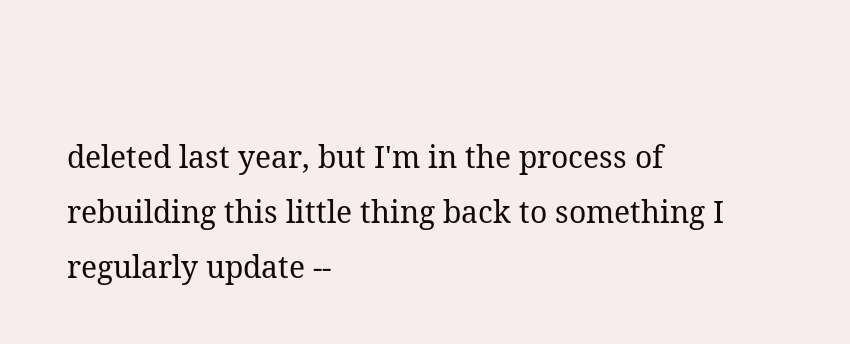deleted last year, but I'm in the process of rebuilding this little thing back to something I regularly update --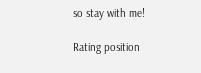so stay with me!

Rating position